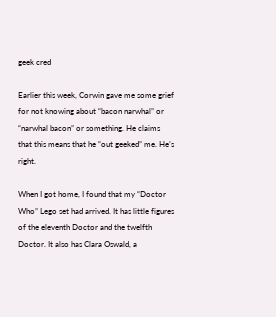geek cred

Earlier this week, Corwin gave me some grief for not knowing about “bacon narwhal” or “narwhal bacon” or something. He claims that this means that he “out geeked” me. He’s right.

When I got home, I found that my “Doctor Who” Lego set had arrived. It has little figures of the eleventh Doctor and the twelfth Doctor. It also has Clara Oswald, a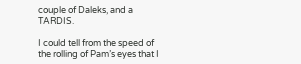couple of Daleks, and a TARDIS.

I could tell from the speed of the rolling of Pam’s eyes that I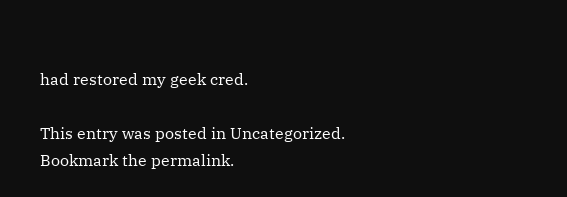had restored my geek cred.

This entry was posted in Uncategorized. Bookmark the permalink.